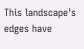This landscape's edges have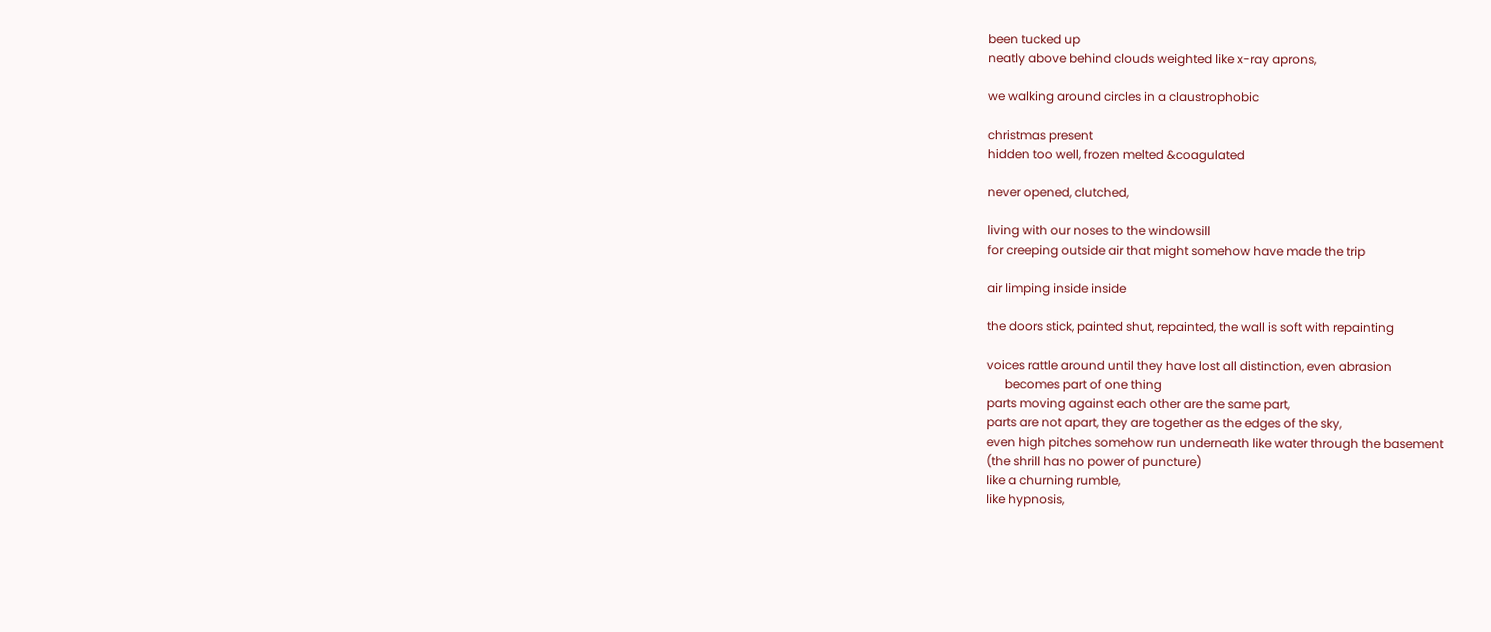been tucked up
neatly above behind clouds weighted like x-ray aprons,

we walking around circles in a claustrophobic

christmas present
hidden too well, frozen melted &coagulated

never opened, clutched,

living with our noses to the windowsill
for creeping outside air that might somehow have made the trip

air limping inside inside

the doors stick, painted shut, repainted, the wall is soft with repainting

voices rattle around until they have lost all distinction, even abrasion
      becomes part of one thing
parts moving against each other are the same part,
parts are not apart, they are together as the edges of the sky,
even high pitches somehow run underneath like water through the basement
(the shrill has no power of puncture)
like a churning rumble,
like hypnosis,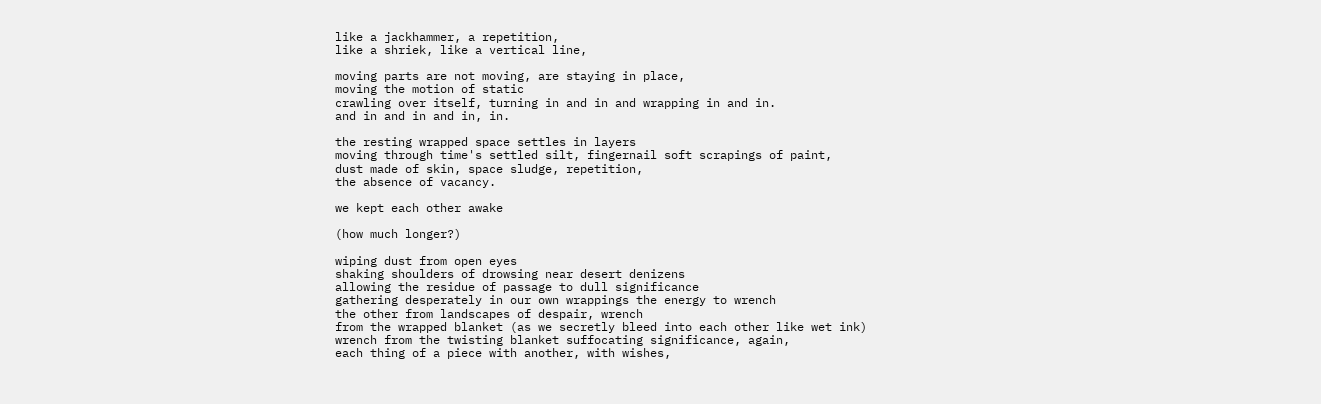like a jackhammer, a repetition,
like a shriek, like a vertical line,

moving parts are not moving, are staying in place,
moving the motion of static
crawling over itself, turning in and in and wrapping in and in.
and in and in and in, in.

the resting wrapped space settles in layers
moving through time's settled silt, fingernail soft scrapings of paint,
dust made of skin, space sludge, repetition,
the absence of vacancy.

we kept each other awake

(how much longer?)

wiping dust from open eyes
shaking shoulders of drowsing near desert denizens
allowing the residue of passage to dull significance
gathering desperately in our own wrappings the energy to wrench
the other from landscapes of despair, wrench
from the wrapped blanket (as we secretly bleed into each other like wet ink)
wrench from the twisting blanket suffocating significance, again,
each thing of a piece with another, with wishes,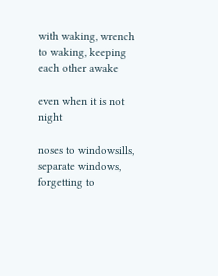with waking, wrench to waking, keeping each other awake

even when it is not night

noses to windowsills, separate windows,
forgetting to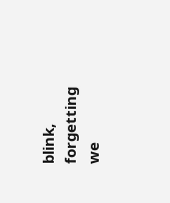blink, forgetting we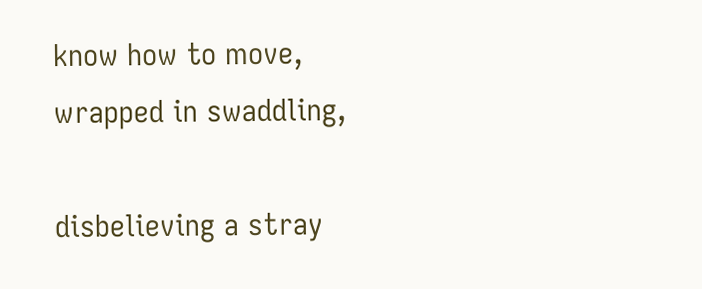know how to move,
wrapped in swaddling,

disbelieving a stray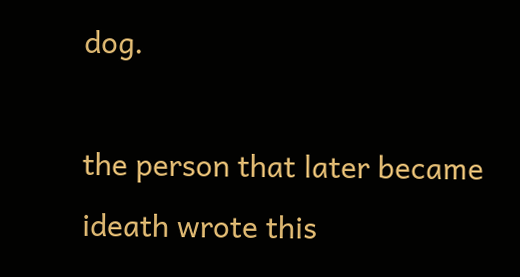dog.

the person that later became ideath wrote this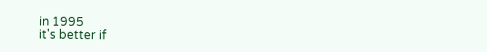in 1995
it's better if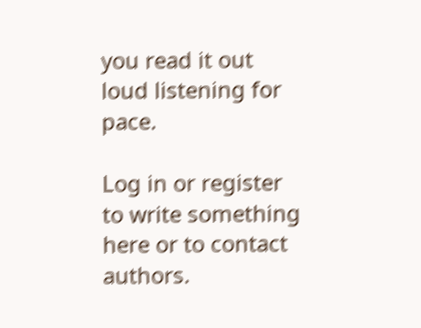you read it out loud listening for pace.

Log in or register to write something here or to contact authors.